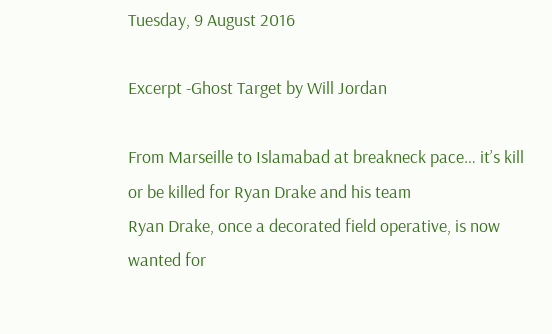Tuesday, 9 August 2016

Excerpt -Ghost Target by Will Jordan

From Marseille to Islamabad at breakneck pace… it’s kill or be killed for Ryan Drake and his team
Ryan Drake, once a decorated field operative, is now wanted for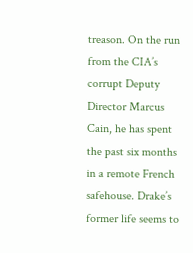treason. On the run from the CIA’s corrupt Deputy Director Marcus Cain, he has spent the past six months in a remote French safehouse. Drake’s former life seems to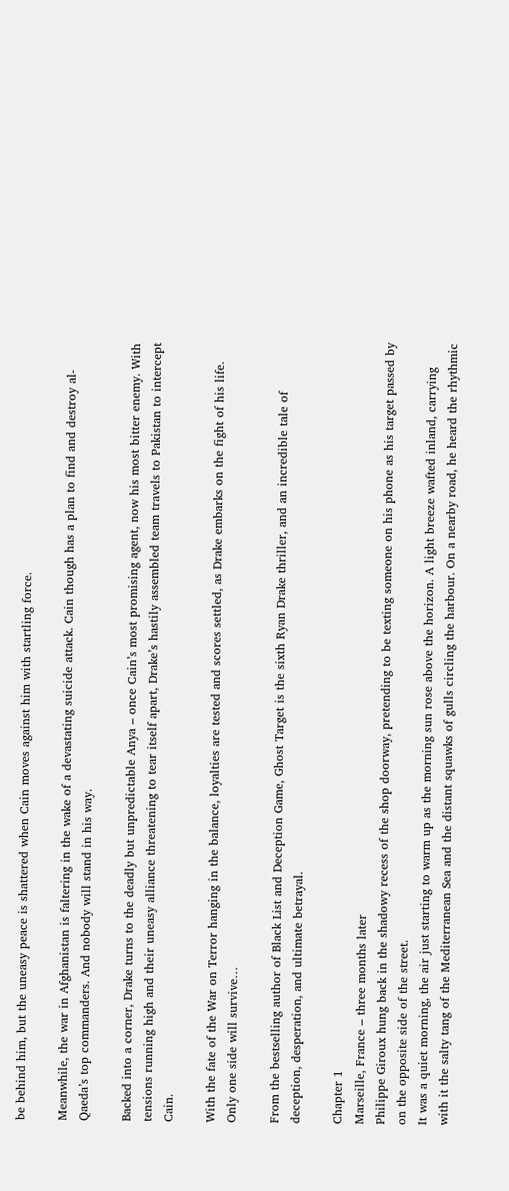be behind him, but the uneasy peace is shattered when Cain moves against him with startling force.

Meanwhile, the war in Afghanistan is faltering in the wake of a devastating suicide attack. Cain though has a plan to find and destroy al-Qaeda’s top commanders. And nobody will stand in his way.

Backed into a corner, Drake turns to the deadly but unpredictable Anya – once Cain’s most promising agent, now his most bitter enemy. With tensions running high and their uneasy alliance threatening to tear itself apart, Drake’s hastily assembled team travels to Pakistan to intercept Cain.

With the fate of the War on Terror hanging in the balance, loyalties are tested and scores settled, as Drake embarks on the fight of his life. Only one side will survive…

From the bestselling author of Black List and Deception Game, Ghost Target is the sixth Ryan Drake thriller, and an incredible tale of deception, desperation, and ultimate betrayal.

Chapter 1
Marseille, France – three months later
Philippe Giroux hung back in the shadowy recess of the shop doorway, pretending to be texting someone on his phone as his target passed by on the opposite side of the street.
It was a quiet morning, the air just starting to warm up as the morning sun rose above the horizon. A light breeze wafted inland, carrying with it the salty tang of the Mediterranean Sea and the distant squawks of gulls circling the harbour. On a nearby road, he heard the rhythmic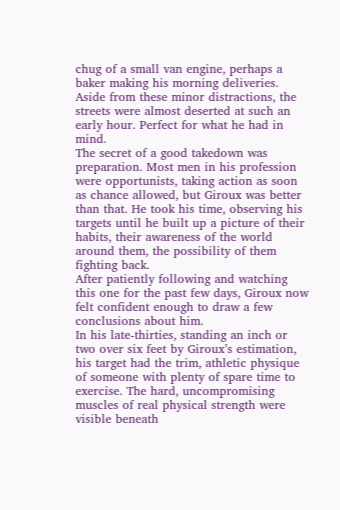chug of a small van engine, perhaps a baker making his morning deliveries.
Aside from these minor distractions, the streets were almost deserted at such an early hour. Perfect for what he had in mind.
The secret of a good takedown was preparation. Most men in his profession were opportunists, taking action as soon as chance allowed, but Giroux was better than that. He took his time, observing his targets until he built up a picture of their habits, their awareness of the world around them, the possibility of them fighting back.
After patiently following and watching this one for the past few days, Giroux now felt confident enough to draw a few conclusions about him.
In his late-thirties, standing an inch or two over six feet by Giroux’s estimation, his target had the trim, athletic physique of someone with plenty of spare time to exercise. The hard, uncompromising muscles of real physical strength were visible beneath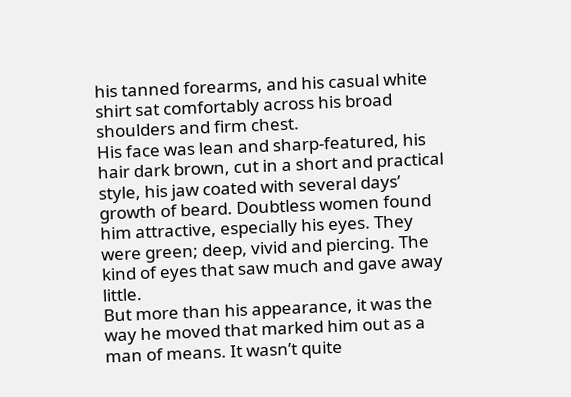his tanned forearms, and his casual white shirt sat comfortably across his broad shoulders and firm chest.
His face was lean and sharp-featured, his hair dark brown, cut in a short and practical style, his jaw coated with several days’ growth of beard. Doubtless women found him attractive, especially his eyes. They were green; deep, vivid and piercing. The kind of eyes that saw much and gave away little.
But more than his appearance, it was the way he moved that marked him out as a man of means. It wasn’t quite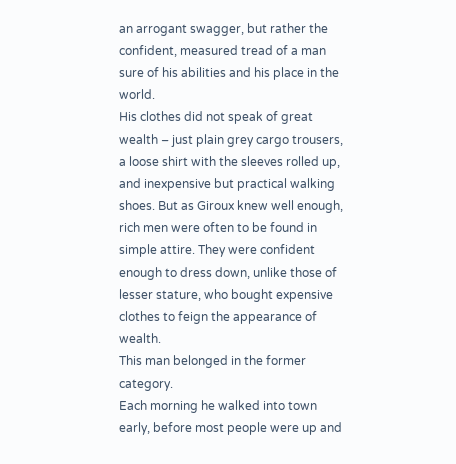an arrogant swagger, but rather the confident, measured tread of a man sure of his abilities and his place in the world.
His clothes did not speak of great wealth – just plain grey cargo trousers, a loose shirt with the sleeves rolled up, and inexpensive but practical walking shoes. But as Giroux knew well enough, rich men were often to be found in simple attire. They were confident enough to dress down, unlike those of lesser stature, who bought expensive clothes to feign the appearance of wealth.
This man belonged in the former category.
Each morning he walked into town early, before most people were up and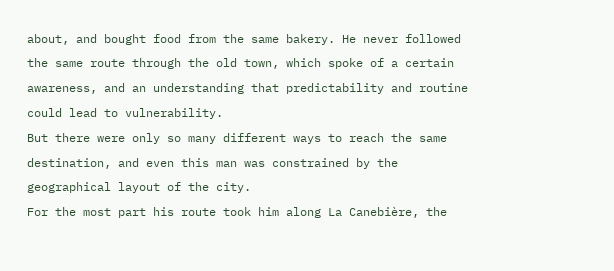about, and bought food from the same bakery. He never followed the same route through the old town, which spoke of a certain awareness, and an understanding that predictability and routine could lead to vulnerability.
But there were only so many different ways to reach the same destination, and even this man was constrained by the geographical layout of the city.
For the most part his route took him along La Canebière, the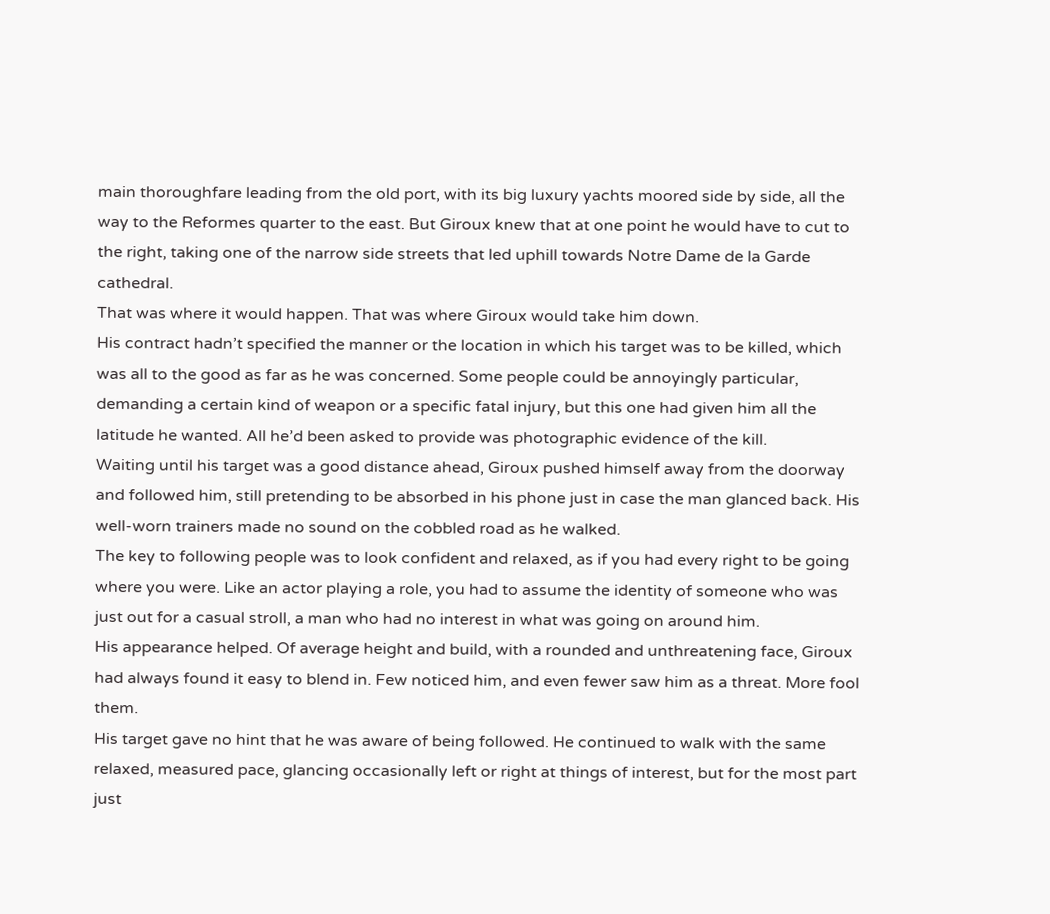main thoroughfare leading from the old port, with its big luxury yachts moored side by side, all the way to the Reformes quarter to the east. But Giroux knew that at one point he would have to cut to the right, taking one of the narrow side streets that led uphill towards Notre Dame de la Garde cathedral.
That was where it would happen. That was where Giroux would take him down.
His contract hadn’t specified the manner or the location in which his target was to be killed, which was all to the good as far as he was concerned. Some people could be annoyingly particular, demanding a certain kind of weapon or a specific fatal injury, but this one had given him all the latitude he wanted. All he’d been asked to provide was photographic evidence of the kill.
Waiting until his target was a good distance ahead, Giroux pushed himself away from the doorway and followed him, still pretending to be absorbed in his phone just in case the man glanced back. His well-worn trainers made no sound on the cobbled road as he walked.
The key to following people was to look confident and relaxed, as if you had every right to be going where you were. Like an actor playing a role, you had to assume the identity of someone who was just out for a casual stroll, a man who had no interest in what was going on around him.
His appearance helped. Of average height and build, with a rounded and unthreatening face, Giroux had always found it easy to blend in. Few noticed him, and even fewer saw him as a threat. More fool them.
His target gave no hint that he was aware of being followed. He continued to walk with the same relaxed, measured pace, glancing occasionally left or right at things of interest, but for the most part just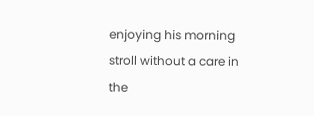enjoying his morning stroll without a care in the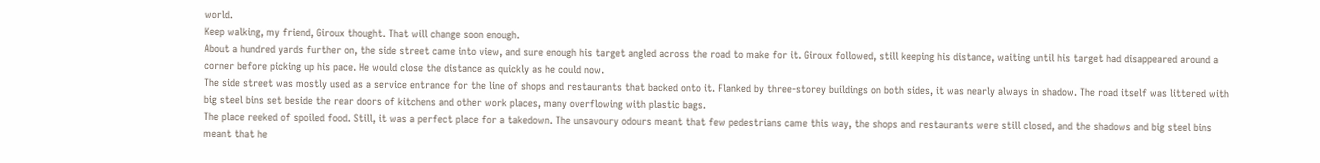world.
Keep walking, my friend, Giroux thought. That will change soon enough.
About a hundred yards further on, the side street came into view, and sure enough his target angled across the road to make for it. Giroux followed, still keeping his distance, waiting until his target had disappeared around a corner before picking up his pace. He would close the distance as quickly as he could now.
The side street was mostly used as a service entrance for the line of shops and restaurants that backed onto it. Flanked by three-storey buildings on both sides, it was nearly always in shadow. The road itself was littered with big steel bins set beside the rear doors of kitchens and other work places, many overflowing with plastic bags.
The place reeked of spoiled food. Still, it was a perfect place for a takedown. The unsavoury odours meant that few pedestrians came this way, the shops and restaurants were still closed, and the shadows and big steel bins meant that he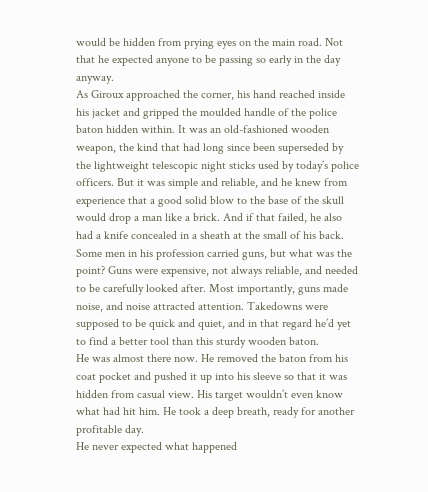would be hidden from prying eyes on the main road. Not that he expected anyone to be passing so early in the day anyway.
As Giroux approached the corner, his hand reached inside his jacket and gripped the moulded handle of the police baton hidden within. It was an old-fashioned wooden weapon, the kind that had long since been superseded by the lightweight telescopic night sticks used by today’s police officers. But it was simple and reliable, and he knew from experience that a good solid blow to the base of the skull would drop a man like a brick. And if that failed, he also had a knife concealed in a sheath at the small of his back.
Some men in his profession carried guns, but what was the point? Guns were expensive, not always reliable, and needed to be carefully looked after. Most importantly, guns made noise, and noise attracted attention. Takedowns were supposed to be quick and quiet, and in that regard he’d yet to find a better tool than this sturdy wooden baton.
He was almost there now. He removed the baton from his coat pocket and pushed it up into his sleeve so that it was hidden from casual view. His target wouldn’t even know what had hit him. He took a deep breath, ready for another profitable day.
He never expected what happened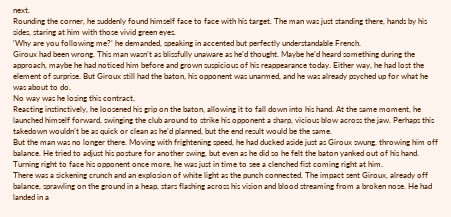next.
Rounding the corner, he suddenly found himself face to face with his target. The man was just standing there, hands by his sides, staring at him with those vivid green eyes.
‘Why are you following me?’ he demanded, speaking in accented but perfectly understandable French.
Giroux had been wrong. This man wasn’t as blissfully unaware as he’d thought. Maybe he’d heard something during the approach, maybe he had noticed him before and grown suspicious of his reappearance today. Either way, he had lost the element of surprise. But Giroux still had the baton, his opponent was unarmed, and he was already psyched up for what he was about to do.
No way was he losing this contract.
Reacting instinctively, he loosened his grip on the baton, allowing it to fall down into his hand. At the same moment, he launched himself forward, swinging the club around to strike his opponent a sharp, vicious blow across the jaw. Perhaps this takedown wouldn’t be as quick or clean as he’d planned, but the end result would be the same.
But the man was no longer there. Moving with frightening speed, he had ducked aside just as Giroux swung, throwing him off balance. He tried to adjust his posture for another swing, but even as he did so he felt the baton yanked out of his hand. Turning right to face his opponent once more, he was just in time to see a clenched fist coming right at him.
There was a sickening crunch and an explosion of white light as the punch connected. The impact sent Giroux, already off balance, sprawling on the ground in a heap, stars flashing across his vision and blood streaming from a broken nose. He had landed in a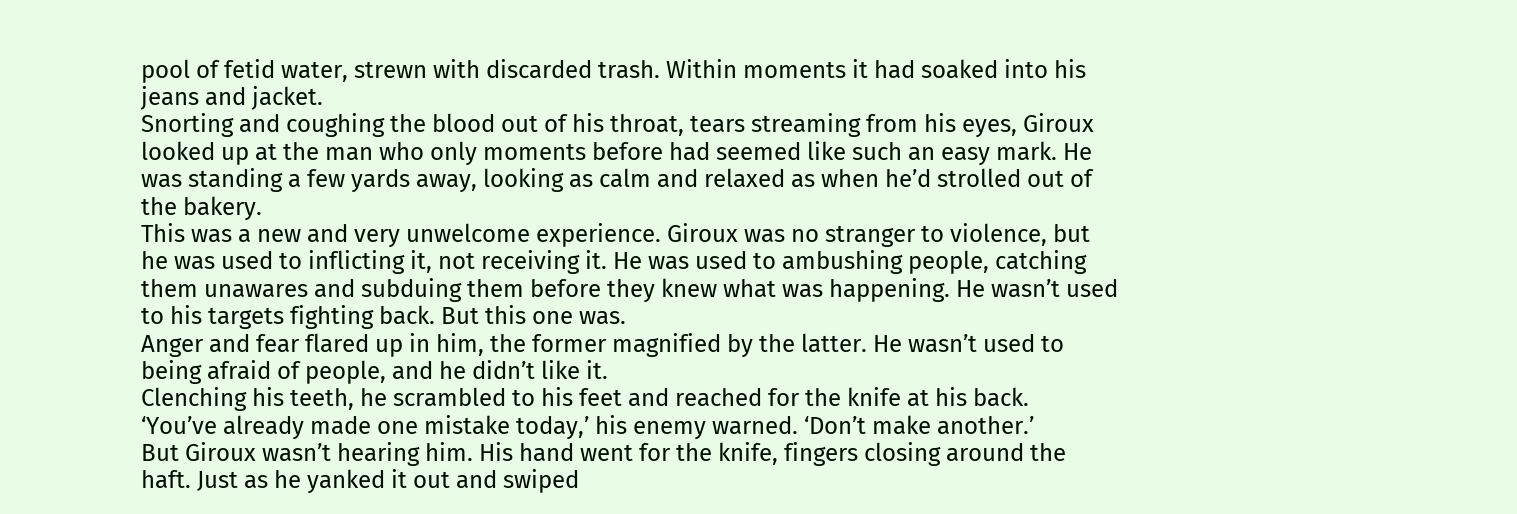pool of fetid water, strewn with discarded trash. Within moments it had soaked into his jeans and jacket.
Snorting and coughing the blood out of his throat, tears streaming from his eyes, Giroux looked up at the man who only moments before had seemed like such an easy mark. He was standing a few yards away, looking as calm and relaxed as when he’d strolled out of the bakery.
This was a new and very unwelcome experience. Giroux was no stranger to violence, but he was used to inflicting it, not receiving it. He was used to ambushing people, catching them unawares and subduing them before they knew what was happening. He wasn’t used to his targets fighting back. But this one was.
Anger and fear flared up in him, the former magnified by the latter. He wasn’t used to being afraid of people, and he didn’t like it.
Clenching his teeth, he scrambled to his feet and reached for the knife at his back.
‘You’ve already made one mistake today,’ his enemy warned. ‘Don’t make another.’
But Giroux wasn’t hearing him. His hand went for the knife, fingers closing around the haft. Just as he yanked it out and swiped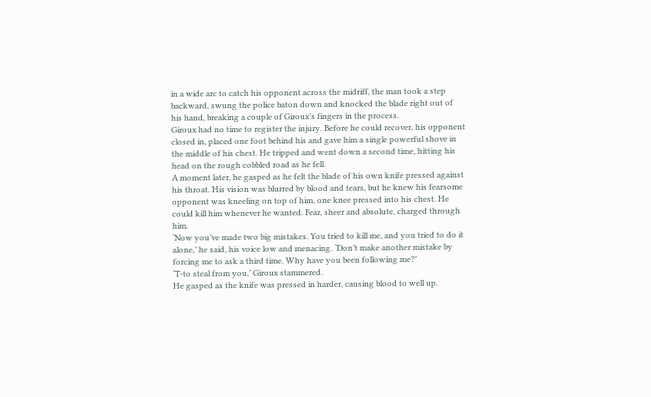in a wide arc to catch his opponent across the midriff, the man took a step backward, swung the police baton down and knocked the blade right out of his hand, breaking a couple of Giroux’s fingers in the process.
Giroux had no time to register the injury. Before he could recover, his opponent closed in, placed one foot behind his and gave him a single powerful shove in the middle of his chest. He tripped and went down a second time, hitting his head on the rough cobbled road as he fell.
A moment later, he gasped as he felt the blade of his own knife pressed against his throat. His vision was blurred by blood and tears, but he knew his fearsome opponent was kneeling on top of him, one knee pressed into his chest. He could kill him whenever he wanted. Fear, sheer and absolute, charged through him.
‘Now you’ve made two big mistakes. You tried to kill me, and you tried to do it alone,’ he said, his voice low and menacing. ‘Don’t make another mistake by forcing me to ask a third time. Why have you been following me?’
‘T-to steal from you,’ Giroux stammered.
He gasped as the knife was pressed in harder, causing blood to well up.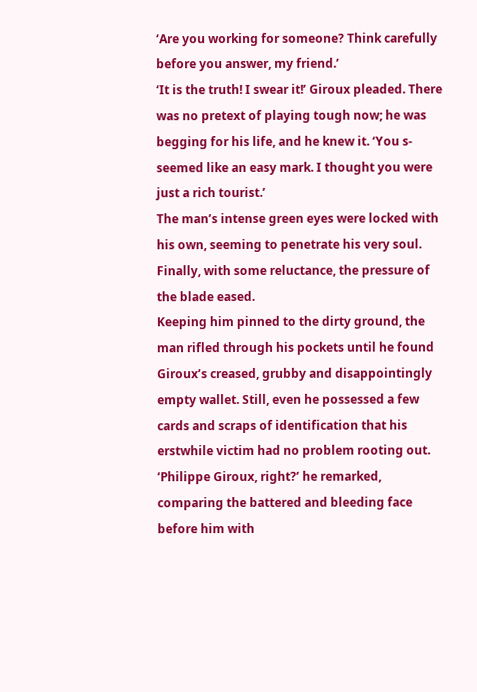‘Are you working for someone? Think carefully before you answer, my friend.’
‘It is the truth! I swear it!’ Giroux pleaded. There was no pretext of playing tough now; he was begging for his life, and he knew it. ‘You s-seemed like an easy mark. I thought you were just a rich tourist.’
The man’s intense green eyes were locked with his own, seeming to penetrate his very soul. Finally, with some reluctance, the pressure of the blade eased.
Keeping him pinned to the dirty ground, the man rifled through his pockets until he found Giroux’s creased, grubby and disappointingly empty wallet. Still, even he possessed a few cards and scraps of identification that his erstwhile victim had no problem rooting out.
‘Philippe Giroux, right?’ he remarked, comparing the battered and bleeding face before him with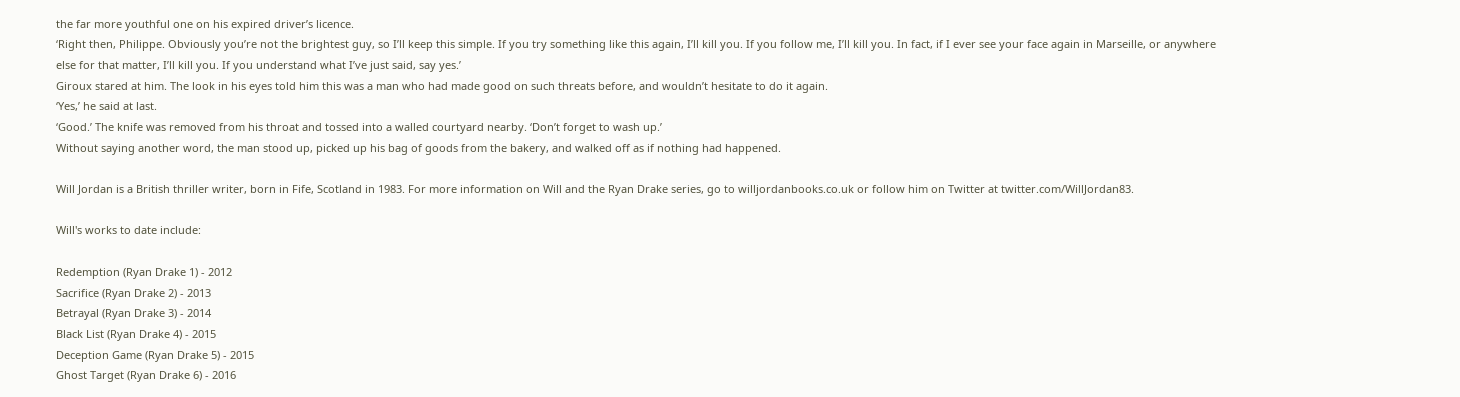the far more youthful one on his expired driver’s licence.
‘Right then, Philippe. Obviously you’re not the brightest guy, so I’ll keep this simple. If you try something like this again, I’ll kill you. If you follow me, I’ll kill you. In fact, if I ever see your face again in Marseille, or anywhere else for that matter, I’ll kill you. If you understand what I’ve just said, say yes.’
Giroux stared at him. The look in his eyes told him this was a man who had made good on such threats before, and wouldn’t hesitate to do it again.
‘Yes,’ he said at last.
‘Good.’ The knife was removed from his throat and tossed into a walled courtyard nearby. ‘Don’t forget to wash up.’
Without saying another word, the man stood up, picked up his bag of goods from the bakery, and walked off as if nothing had happened.

Will Jordan is a British thriller writer, born in Fife, Scotland in 1983. For more information on Will and the Ryan Drake series, go to willjordanbooks.co.uk or follow him on Twitter at twitter.com/WillJordan83.

Will's works to date include:

Redemption (Ryan Drake 1) - 2012
Sacrifice (Ryan Drake 2) - 2013
Betrayal (Ryan Drake 3) - 2014
Black List (Ryan Drake 4) - 2015
Deception Game (Ryan Drake 5) - 2015
Ghost Target (Ryan Drake 6) - 2016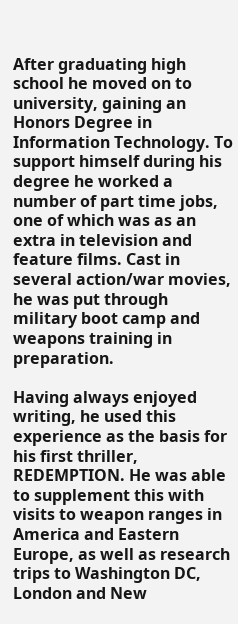After graduating high school he moved on to university, gaining an Honors Degree in Information Technology. To support himself during his degree he worked a number of part time jobs, one of which was as an extra in television and feature films. Cast in several action/war movies, he was put through military boot camp and weapons training in preparation.

Having always enjoyed writing, he used this experience as the basis for his first thriller, REDEMPTION. He was able to supplement this with visits to weapon ranges in America and Eastern Europe, as well as research trips to Washington DC, London and New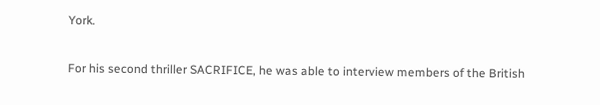York.

For his second thriller SACRIFICE, he was able to interview members of the British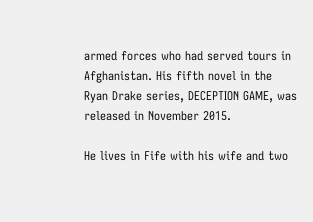armed forces who had served tours in Afghanistan. His fifth novel in the Ryan Drake series, DECEPTION GAME, was released in November 2015.

He lives in Fife with his wife and two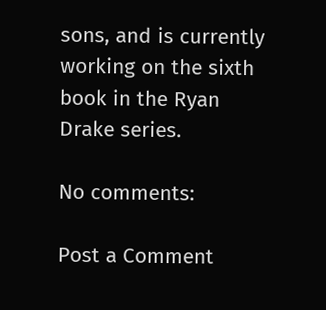sons, and is currently working on the sixth book in the Ryan Drake series.

No comments:

Post a Comment